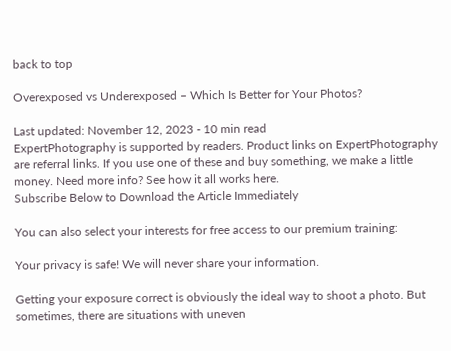back to top

Overexposed vs Underexposed – Which Is Better for Your Photos?

Last updated: November 12, 2023 - 10 min read
ExpertPhotography is supported by readers. Product links on ExpertPhotography are referral links. If you use one of these and buy something, we make a little money. Need more info? See how it all works here.
Subscribe Below to Download the Article Immediately

You can also select your interests for free access to our premium training:

Your privacy is safe! We will never share your information.

Getting your exposure correct is obviously the ideal way to shoot a photo. But sometimes, there are situations with uneven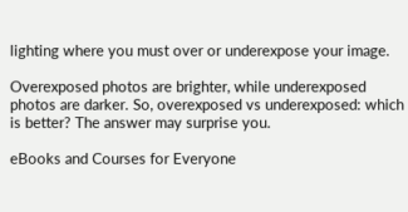lighting where you must over or underexpose your image.

Overexposed photos are brighter, while underexposed photos are darker. So, overexposed vs underexposed: which is better? The answer may surprise you.

eBooks and Courses for Everyone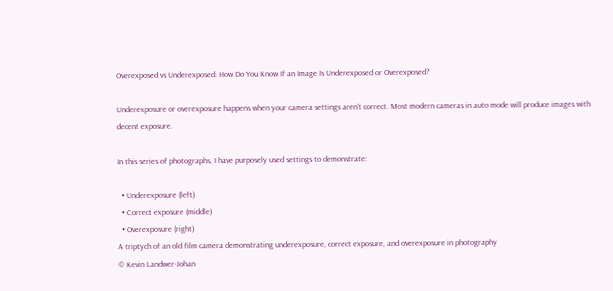Overexposed vs Underexposed: How Do You Know If an Image Is Underexposed or Overexposed?

Underexposure or overexposure happens when your camera settings aren’t correct. Most modern cameras in auto mode will produce images with decent exposure.

In this series of photographs, I have purposely used settings to demonstrate:

  • Underexposure (left)
  • Correct exposure (middle)
  • Overexposure (right)
A triptych of an old film camera demonstrating underexposure, correct exposure, and overexposure in photography
© Kevin Landwer-Johan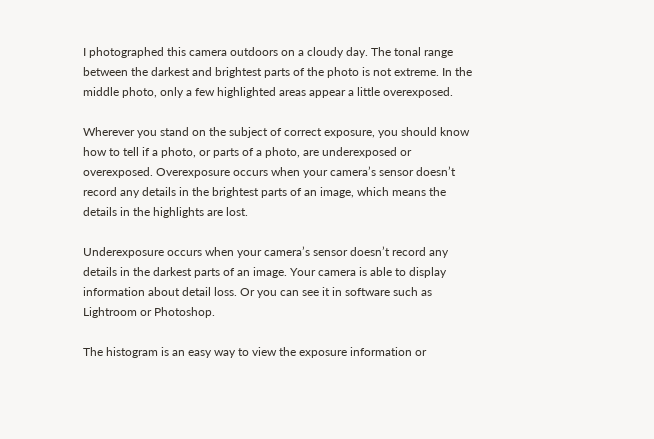I photographed this camera outdoors on a cloudy day. The tonal range between the darkest and brightest parts of the photo is not extreme. In the middle photo, only a few highlighted areas appear a little overexposed.

Wherever you stand on the subject of correct exposure, you should know how to tell if a photo, or parts of a photo, are underexposed or overexposed. Overexposure occurs when your camera’s sensor doesn’t record any details in the brightest parts of an image, which means the details in the highlights are lost.

Underexposure occurs when your camera’s sensor doesn’t record any details in the darkest parts of an image. Your camera is able to display information about detail loss. Or you can see it in software such as Lightroom or Photoshop.

The histogram is an easy way to view the exposure information or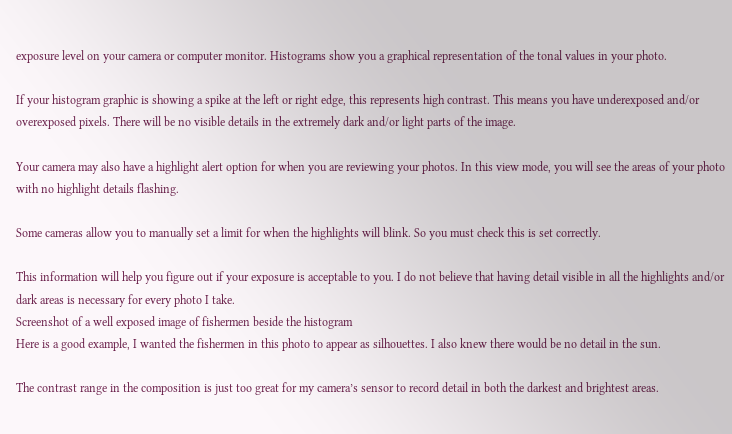exposure level on your camera or computer monitor. Histograms show you a graphical representation of the tonal values in your photo.

If your histogram graphic is showing a spike at the left or right edge, this represents high contrast. This means you have underexposed and/or overexposed pixels. There will be no visible details in the extremely dark and/or light parts of the image.

Your camera may also have a highlight alert option for when you are reviewing your photos. In this view mode, you will see the areas of your photo with no highlight details flashing.

Some cameras allow you to manually set a limit for when the highlights will blink. So you must check this is set correctly.

This information will help you figure out if your exposure is acceptable to you. I do not believe that having detail visible in all the highlights and/or dark areas is necessary for every photo I take.
Screenshot of a well exposed image of fishermen beside the histogram
Here is a good example, I wanted the fishermen in this photo to appear as silhouettes. I also knew there would be no detail in the sun.

The contrast range in the composition is just too great for my camera’s sensor to record detail in both the darkest and brightest areas.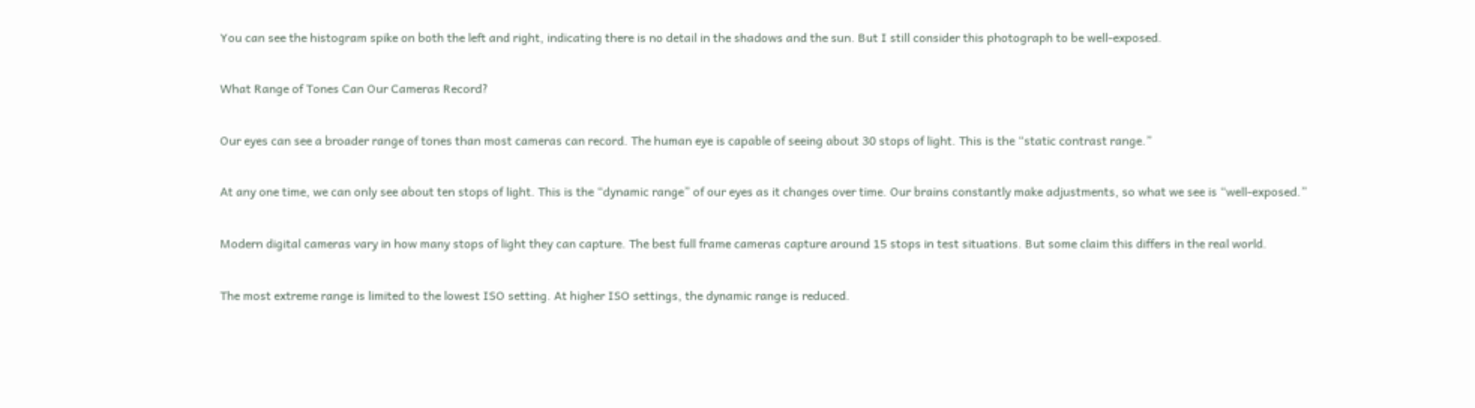You can see the histogram spike on both the left and right, indicating there is no detail in the shadows and the sun. But I still consider this photograph to be well-exposed.

What Range of Tones Can Our Cameras Record?

Our eyes can see a broader range of tones than most cameras can record. The human eye is capable of seeing about 30 stops of light. This is the “static contrast range.”

At any one time, we can only see about ten stops of light. This is the “dynamic range” of our eyes as it changes over time. Our brains constantly make adjustments, so what we see is “well-exposed.”

Modern digital cameras vary in how many stops of light they can capture. The best full frame cameras capture around 15 stops in test situations. But some claim this differs in the real world.

The most extreme range is limited to the lowest ISO setting. At higher ISO settings, the dynamic range is reduced.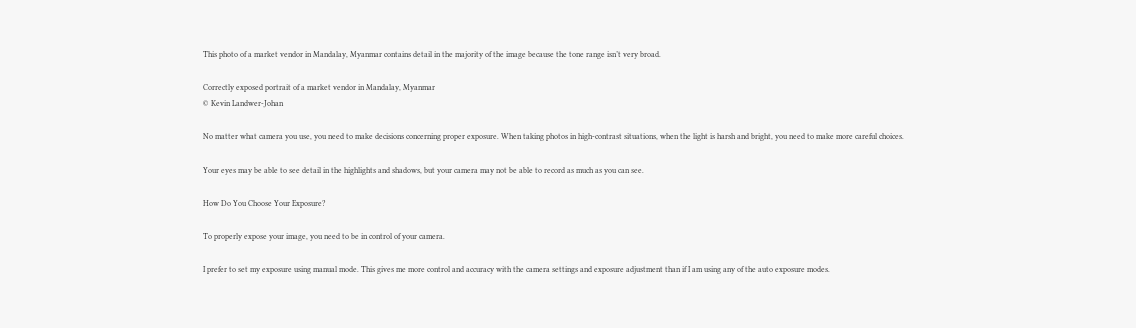This photo of a market vendor in Mandalay, Myanmar contains detail in the majority of the image because the tone range isn’t very broad.

Correctly exposed portrait of a market vendor in Mandalay, Myanmar
© Kevin Landwer-Johan

No matter what camera you use, you need to make decisions concerning proper exposure. When taking photos in high-contrast situations, when the light is harsh and bright, you need to make more careful choices.

Your eyes may be able to see detail in the highlights and shadows, but your camera may not be able to record as much as you can see.

How Do You Choose Your Exposure?

To properly expose your image, you need to be in control of your camera.

I prefer to set my exposure using manual mode. This gives me more control and accuracy with the camera settings and exposure adjustment than if I am using any of the auto exposure modes.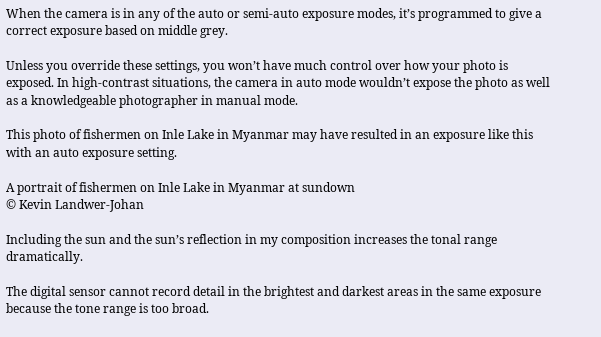When the camera is in any of the auto or semi-auto exposure modes, it’s programmed to give a correct exposure based on middle grey.

Unless you override these settings, you won’t have much control over how your photo is exposed. In high-contrast situations, the camera in auto mode wouldn’t expose the photo as well as a knowledgeable photographer in manual mode.

This photo of fishermen on Inle Lake in Myanmar may have resulted in an exposure like this with an auto exposure setting.

A portrait of fishermen on Inle Lake in Myanmar at sundown
© Kevin Landwer-Johan

Including the sun and the sun’s reflection in my composition increases the tonal range dramatically.

The digital sensor cannot record detail in the brightest and darkest areas in the same exposure because the tone range is too broad.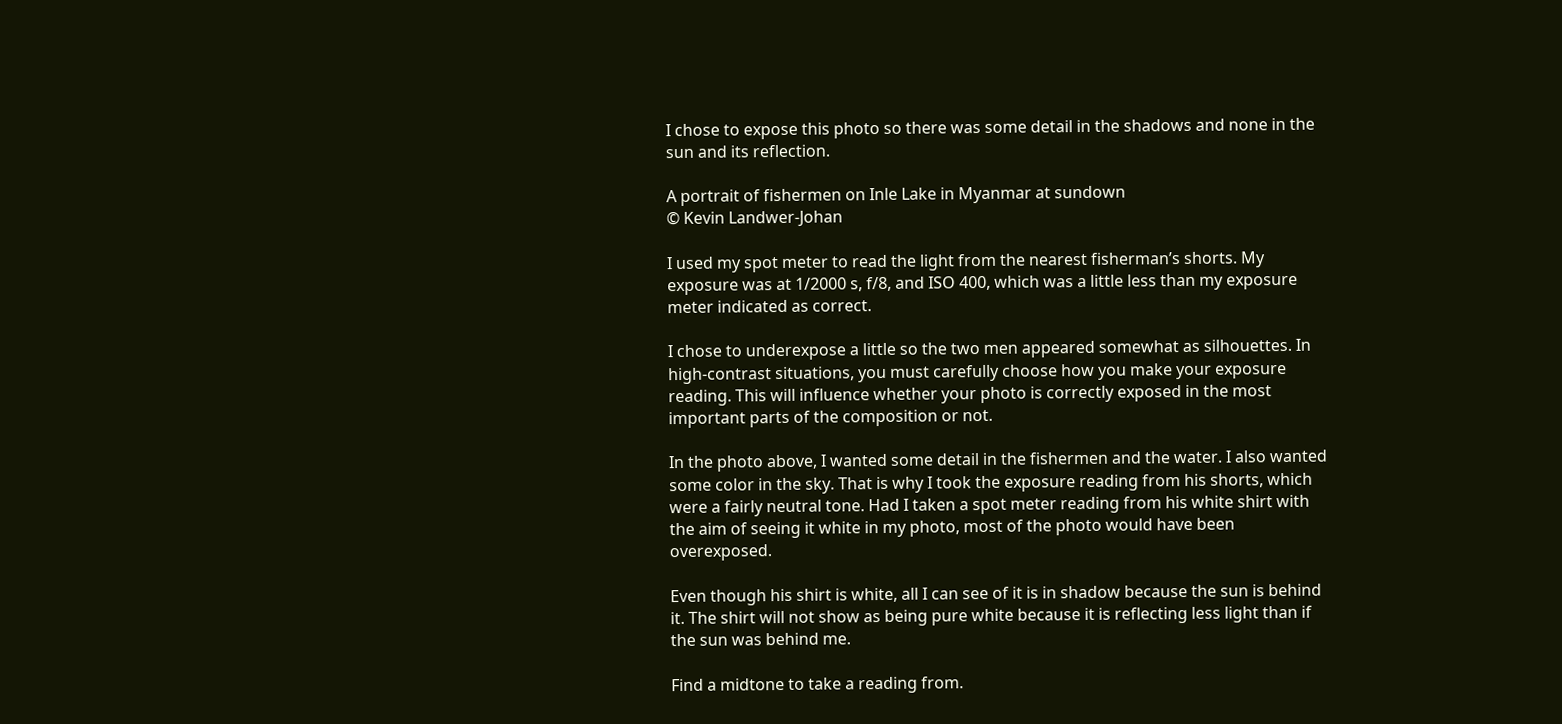I chose to expose this photo so there was some detail in the shadows and none in the sun and its reflection.

A portrait of fishermen on Inle Lake in Myanmar at sundown
© Kevin Landwer-Johan

I used my spot meter to read the light from the nearest fisherman’s shorts. My exposure was at 1/2000 s, f/8, and ISO 400, which was a little less than my exposure meter indicated as correct.

I chose to underexpose a little so the two men appeared somewhat as silhouettes. In high-contrast situations, you must carefully choose how you make your exposure reading. This will influence whether your photo is correctly exposed in the most important parts of the composition or not.

In the photo above, I wanted some detail in the fishermen and the water. I also wanted some color in the sky. That is why I took the exposure reading from his shorts, which were a fairly neutral tone. Had I taken a spot meter reading from his white shirt with the aim of seeing it white in my photo, most of the photo would have been overexposed.

Even though his shirt is white, all I can see of it is in shadow because the sun is behind it. The shirt will not show as being pure white because it is reflecting less light than if the sun was behind me.

Find a midtone to take a reading from.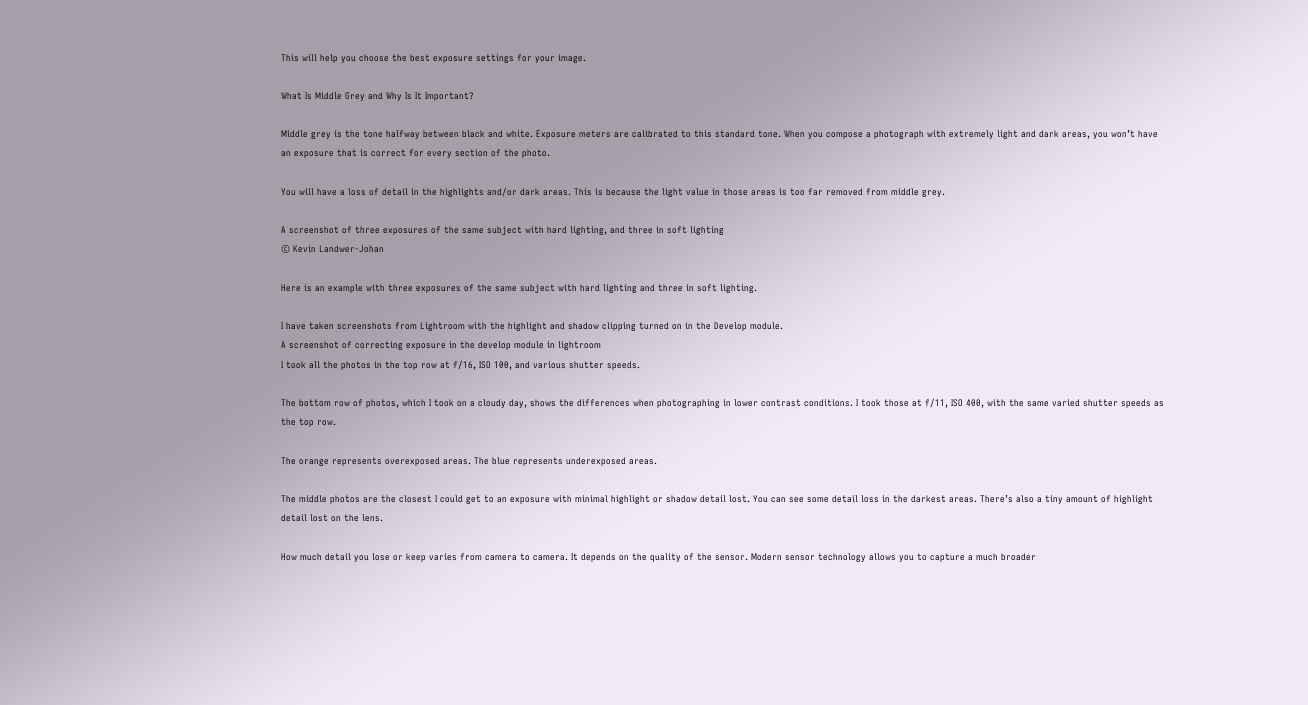This will help you choose the best exposure settings for your image.

What Is Middle Grey and Why Is It Important?

Middle grey is the tone halfway between black and white. Exposure meters are calibrated to this standard tone. When you compose a photograph with extremely light and dark areas, you won’t have an exposure that is correct for every section of the photo.

You will have a loss of detail in the highlights and/or dark areas. This is because the light value in those areas is too far removed from middle grey.

A screenshot of three exposures of the same subject with hard lighting, and three in soft lighting
© Kevin Landwer-Johan

Here is an example with three exposures of the same subject with hard lighting and three in soft lighting.

I have taken screenshots from Lightroom with the highlight and shadow clipping turned on in the Develop module.
A screenshot of correcting exposure in the develop module in lightroom
I took all the photos in the top row at f/16, ISO 100, and various shutter speeds.

The bottom row of photos, which I took on a cloudy day, shows the differences when photographing in lower contrast conditions. I took those at f/11, ISO 400, with the same varied shutter speeds as the top row.

The orange represents overexposed areas. The blue represents underexposed areas.

The middle photos are the closest I could get to an exposure with minimal highlight or shadow detail lost. You can see some detail loss in the darkest areas. There’s also a tiny amount of highlight detail lost on the lens.

How much detail you lose or keep varies from camera to camera. It depends on the quality of the sensor. Modern sensor technology allows you to capture a much broader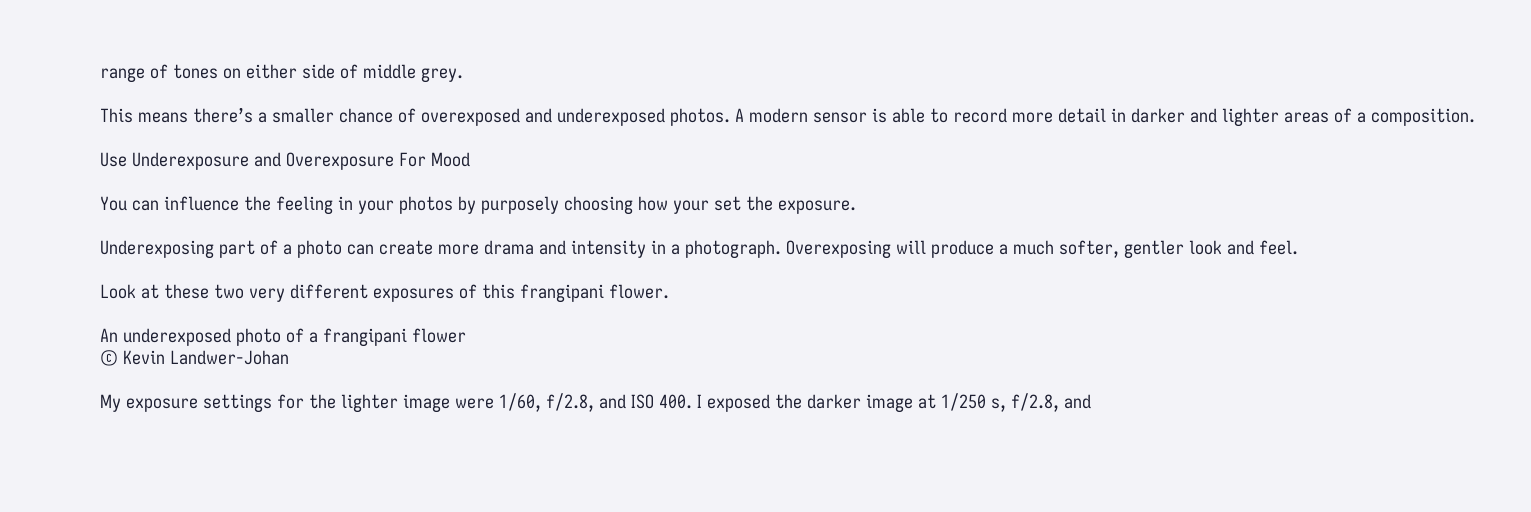range of tones on either side of middle grey.

This means there’s a smaller chance of overexposed and underexposed photos. A modern sensor is able to record more detail in darker and lighter areas of a composition.

Use Underexposure and Overexposure For Mood

You can influence the feeling in your photos by purposely choosing how your set the exposure.

Underexposing part of a photo can create more drama and intensity in a photograph. Overexposing will produce a much softer, gentler look and feel.

Look at these two very different exposures of this frangipani flower.

An underexposed photo of a frangipani flower
© Kevin Landwer-Johan

My exposure settings for the lighter image were 1/60, f/2.8, and ISO 400. I exposed the darker image at 1/250 s, f/2.8, and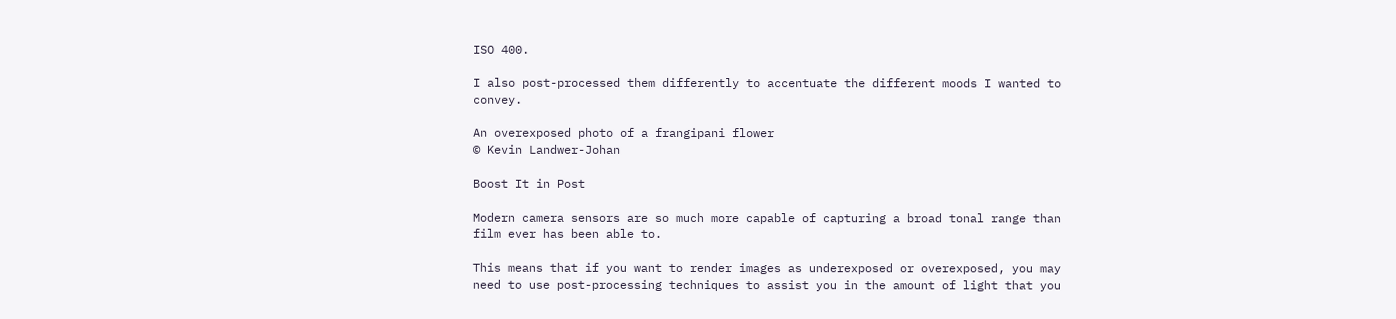ISO 400.

I also post-processed them differently to accentuate the different moods I wanted to convey.

An overexposed photo of a frangipani flower
© Kevin Landwer-Johan

Boost It in Post

Modern camera sensors are so much more capable of capturing a broad tonal range than film ever has been able to.

This means that if you want to render images as underexposed or overexposed, you may need to use post-processing techniques to assist you in the amount of light that you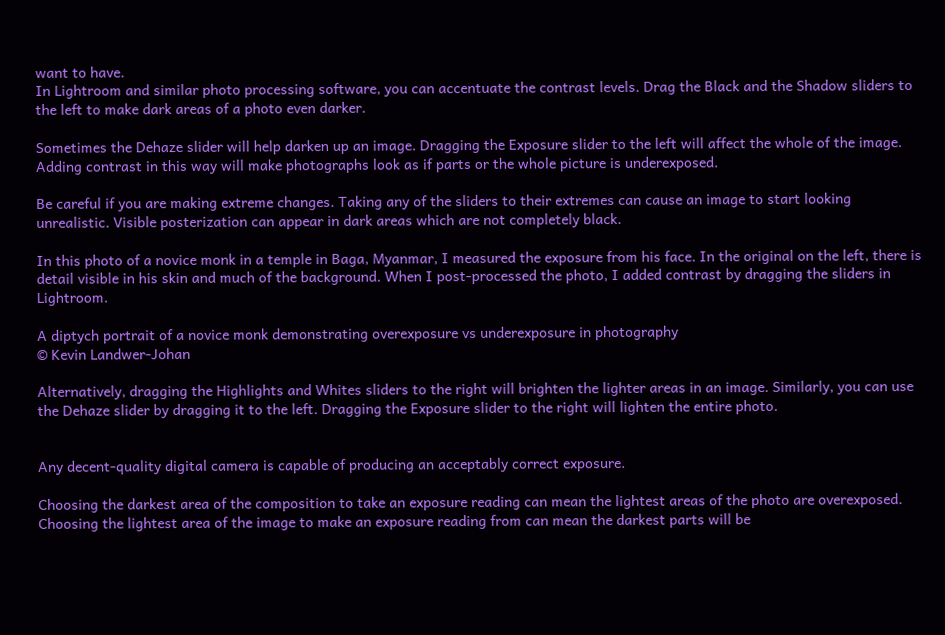want to have.
In Lightroom and similar photo processing software, you can accentuate the contrast levels. Drag the Black and the Shadow sliders to the left to make dark areas of a photo even darker.

Sometimes the Dehaze slider will help darken up an image. Dragging the Exposure slider to the left will affect the whole of the image. Adding contrast in this way will make photographs look as if parts or the whole picture is underexposed.

Be careful if you are making extreme changes. Taking any of the sliders to their extremes can cause an image to start looking unrealistic. Visible posterization can appear in dark areas which are not completely black.

In this photo of a novice monk in a temple in Baga, Myanmar, I measured the exposure from his face. In the original on the left, there is detail visible in his skin and much of the background. When I post-processed the photo, I added contrast by dragging the sliders in Lightroom.

A diptych portrait of a novice monk demonstrating overexposure vs underexposure in photography
© Kevin Landwer-Johan

Alternatively, dragging the Highlights and Whites sliders to the right will brighten the lighter areas in an image. Similarly, you can use the Dehaze slider by dragging it to the left. Dragging the Exposure slider to the right will lighten the entire photo.


Any decent-quality digital camera is capable of producing an acceptably correct exposure.

Choosing the darkest area of the composition to take an exposure reading can mean the lightest areas of the photo are overexposed. Choosing the lightest area of the image to make an exposure reading from can mean the darkest parts will be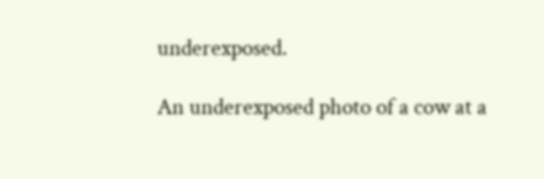underexposed.

An underexposed photo of a cow at a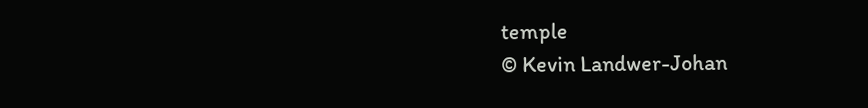temple
© Kevin Landwer-Johan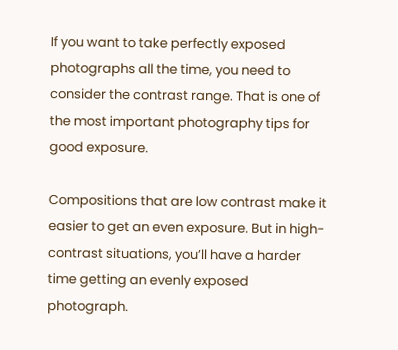If you want to take perfectly exposed photographs all the time, you need to consider the contrast range. That is one of the most important photography tips for good exposure.

Compositions that are low contrast make it easier to get an even exposure. But in high-contrast situations, you’ll have a harder time getting an evenly exposed photograph.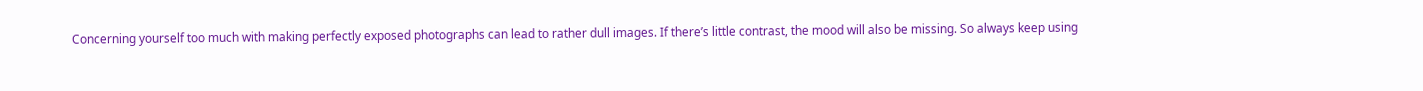Concerning yourself too much with making perfectly exposed photographs can lead to rather dull images. If there’s little contrast, the mood will also be missing. So always keep using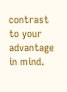contrast to your advantage in mind.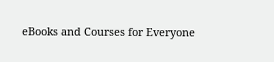eBooks and Courses for Everyone